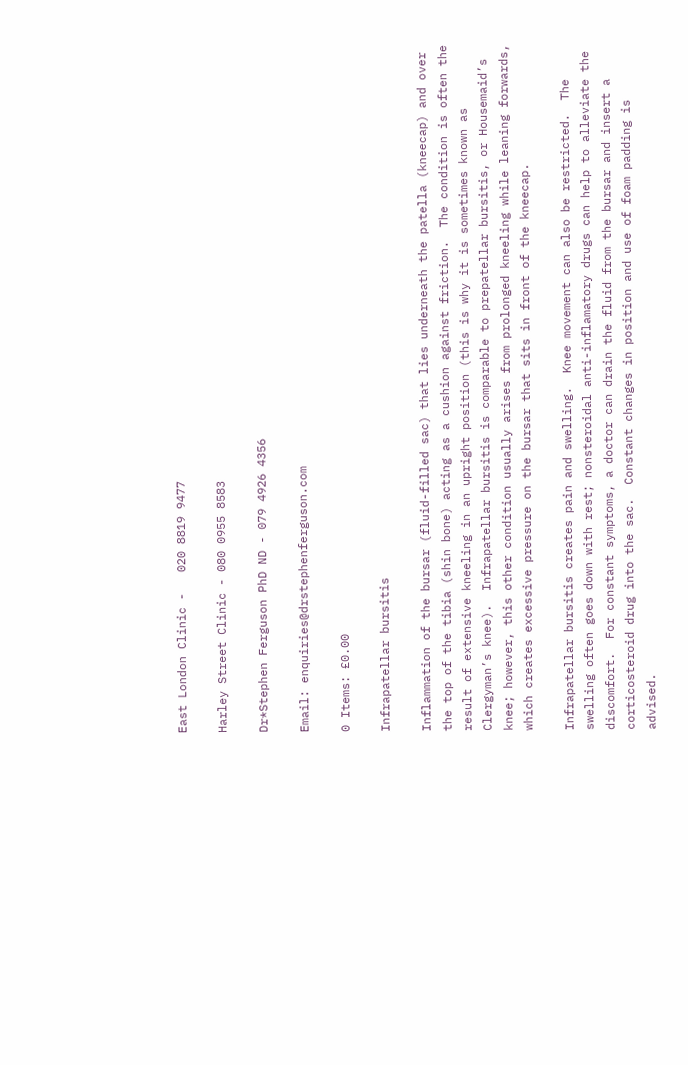East London Clinic -   020 8819 9477

Harley Street Clinic - 080 0955 8583

Dr*Stephen Ferguson PhD ND - 079 4926 4356

Email: enquiries@drstephenferguson.com

0 Items: £0.00

Infrapatellar bursitis

Inflammation of the bursar (fluid-filled sac) that lies underneath the patella (kneecap) and over the top of the tibia (shin bone) acting as a cushion against friction.  The condition is often the result of extensive kneeling in an upright position (this is why it is sometimes known as Clergyman’s knee).  Infrapatellar bursitis is comparable to prepatellar bursitis, or Housemaid’s knee; however, this other condition usually arises from prolonged kneeling while leaning forwards, which creates excessive pressure on the bursar that sits in front of the kneecap.

Infrapatellar bursitis creates pain and swelling.  Knee movement can also be restricted.  The swelling often goes down with rest; nonsteroidal anti-inflamatory drugs can help to alleviate the discomfort.  For constant symptoms, a doctor can drain the fluid from the bursar and insert a corticosteroid drug into the sac.  Constant changes in position and use of foam padding is advised.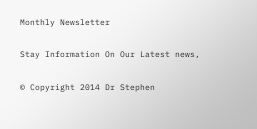Monthly Newsletter

Stay Information On Our Latest news,

© Copyright 2014 Dr Stephen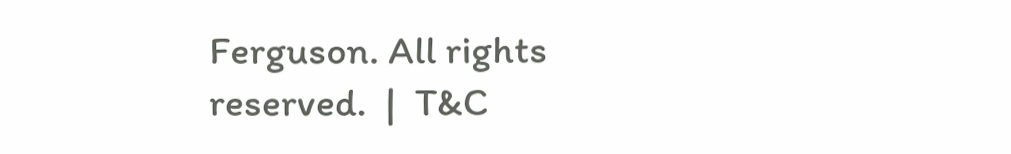Ferguson. All rights reserved.  |  T&C